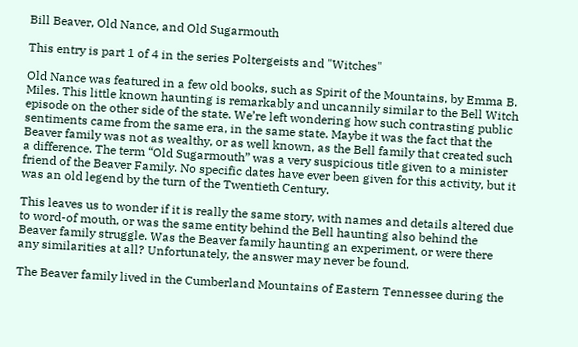Bill Beaver, Old Nance, and Old Sugarmouth

This entry is part 1 of 4 in the series Poltergeists and "Witches"

Old Nance was featured in a few old books, such as Spirit of the Mountains, by Emma B. Miles. This little known haunting is remarkably and uncannily similar to the Bell Witch episode on the other side of the state. We’re left wondering how such contrasting public sentiments came from the same era, in the same state. Maybe it was the fact that the Beaver family was not as wealthy, or as well known, as the Bell family that created such a difference. The term “Old Sugarmouth” was a very suspicious title given to a minister friend of the Beaver Family. No specific dates have ever been given for this activity, but it was an old legend by the turn of the Twentieth Century.

This leaves us to wonder if it is really the same story, with names and details altered due to word-of mouth, or was the same entity behind the Bell haunting also behind the Beaver family struggle. Was the Beaver family haunting an experiment, or were there any similarities at all? Unfortunately, the answer may never be found.

The Beaver family lived in the Cumberland Mountains of Eastern Tennessee during the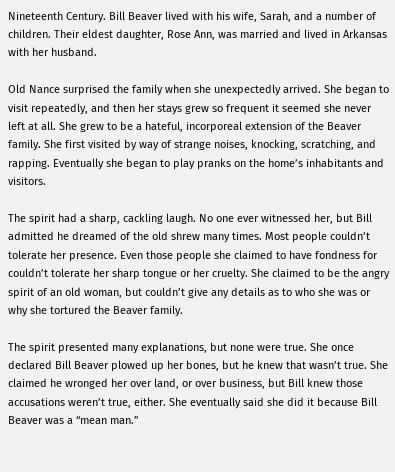Nineteenth Century. Bill Beaver lived with his wife, Sarah, and a number of children. Their eldest daughter, Rose Ann, was married and lived in Arkansas with her husband.

Old Nance surprised the family when she unexpectedly arrived. She began to visit repeatedly, and then her stays grew so frequent it seemed she never left at all. She grew to be a hateful, incorporeal extension of the Beaver family. She first visited by way of strange noises, knocking, scratching, and rapping. Eventually she began to play pranks on the home’s inhabitants and visitors.

The spirit had a sharp, cackling laugh. No one ever witnessed her, but Bill admitted he dreamed of the old shrew many times. Most people couldn’t tolerate her presence. Even those people she claimed to have fondness for couldn’t tolerate her sharp tongue or her cruelty. She claimed to be the angry spirit of an old woman, but couldn’t give any details as to who she was or why she tortured the Beaver family.

The spirit presented many explanations, but none were true. She once declared Bill Beaver plowed up her bones, but he knew that wasn’t true. She claimed he wronged her over land, or over business, but Bill knew those accusations weren’t true, either. She eventually said she did it because Bill Beaver was a “mean man.”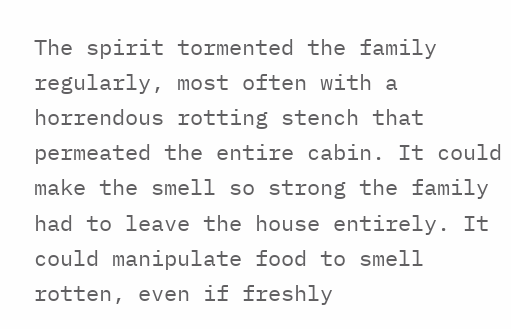The spirit tormented the family regularly, most often with a horrendous rotting stench that permeated the entire cabin. It could make the smell so strong the family had to leave the house entirely. It could manipulate food to smell rotten, even if freshly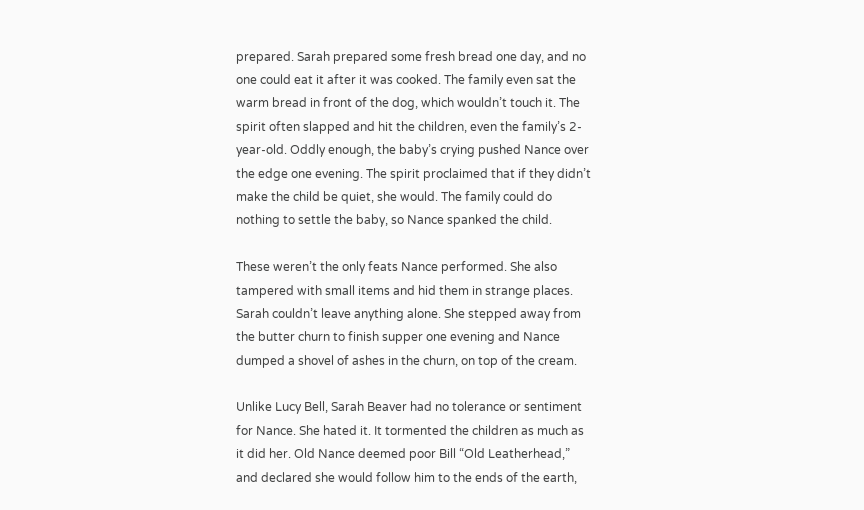prepared. Sarah prepared some fresh bread one day, and no one could eat it after it was cooked. The family even sat the warm bread in front of the dog, which wouldn’t touch it. The spirit often slapped and hit the children, even the family’s 2-year-old. Oddly enough, the baby’s crying pushed Nance over the edge one evening. The spirit proclaimed that if they didn’t make the child be quiet, she would. The family could do nothing to settle the baby, so Nance spanked the child.

These weren’t the only feats Nance performed. She also tampered with small items and hid them in strange places. Sarah couldn’t leave anything alone. She stepped away from the butter churn to finish supper one evening and Nance dumped a shovel of ashes in the churn, on top of the cream.

Unlike Lucy Bell, Sarah Beaver had no tolerance or sentiment for Nance. She hated it. It tormented the children as much as it did her. Old Nance deemed poor Bill “Old Leatherhead,” and declared she would follow him to the ends of the earth,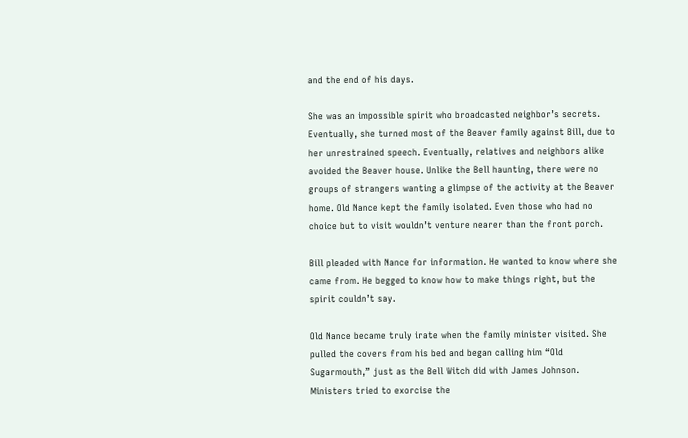and the end of his days.

She was an impossible spirit who broadcasted neighbor’s secrets. Eventually, she turned most of the Beaver family against Bill, due to her unrestrained speech. Eventually, relatives and neighbors alike avoided the Beaver house. Unlike the Bell haunting, there were no groups of strangers wanting a glimpse of the activity at the Beaver home. Old Nance kept the family isolated. Even those who had no choice but to visit wouldn’t venture nearer than the front porch.

Bill pleaded with Nance for information. He wanted to know where she came from. He begged to know how to make things right, but the spirit couldn’t say.

Old Nance became truly irate when the family minister visited. She pulled the covers from his bed and began calling him “Old Sugarmouth,” just as the Bell Witch did with James Johnson. Ministers tried to exorcise the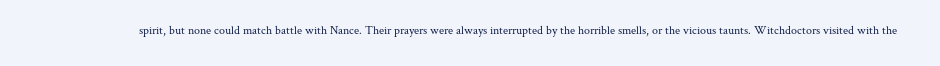spirit, but none could match battle with Nance. Their prayers were always interrupted by the horrible smells, or the vicious taunts. Witchdoctors visited with the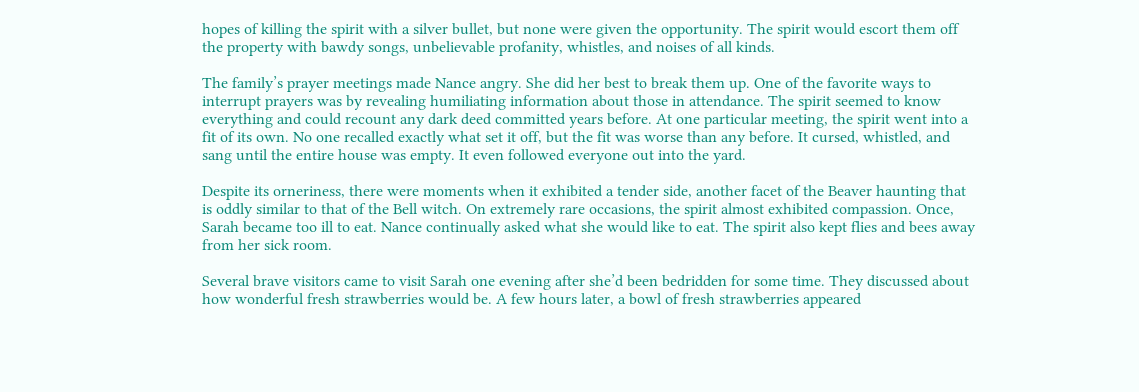hopes of killing the spirit with a silver bullet, but none were given the opportunity. The spirit would escort them off the property with bawdy songs, unbelievable profanity, whistles, and noises of all kinds.

The family’s prayer meetings made Nance angry. She did her best to break them up. One of the favorite ways to interrupt prayers was by revealing humiliating information about those in attendance. The spirit seemed to know everything and could recount any dark deed committed years before. At one particular meeting, the spirit went into a fit of its own. No one recalled exactly what set it off, but the fit was worse than any before. It cursed, whistled, and sang until the entire house was empty. It even followed everyone out into the yard.

Despite its orneriness, there were moments when it exhibited a tender side, another facet of the Beaver haunting that is oddly similar to that of the Bell witch. On extremely rare occasions, the spirit almost exhibited compassion. Once, Sarah became too ill to eat. Nance continually asked what she would like to eat. The spirit also kept flies and bees away from her sick room.

Several brave visitors came to visit Sarah one evening after she’d been bedridden for some time. They discussed about how wonderful fresh strawberries would be. A few hours later, a bowl of fresh strawberries appeared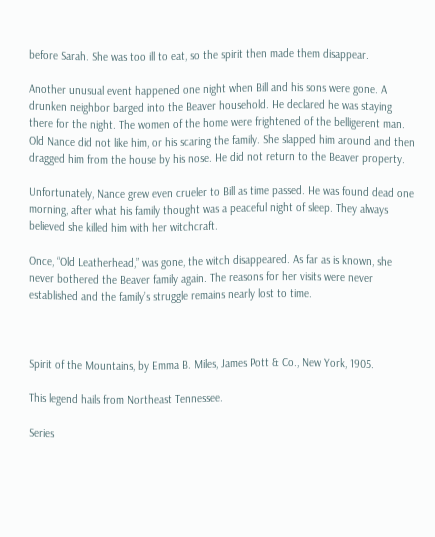before Sarah. She was too ill to eat, so the spirit then made them disappear.

Another unusual event happened one night when Bill and his sons were gone. A drunken neighbor barged into the Beaver household. He declared he was staying there for the night. The women of the home were frightened of the belligerent man. Old Nance did not like him, or his scaring the family. She slapped him around and then dragged him from the house by his nose. He did not return to the Beaver property.

Unfortunately, Nance grew even crueler to Bill as time passed. He was found dead one morning, after what his family thought was a peaceful night of sleep. They always believed she killed him with her witchcraft.

Once, “Old Leatherhead,” was gone, the witch disappeared. As far as is known, she never bothered the Beaver family again. The reasons for her visits were never established and the family’s struggle remains nearly lost to time.



Spirit of the Mountains, by Emma B. Miles, James Pott & Co., New York, 1905.

This legend hails from Northeast Tennessee.

Series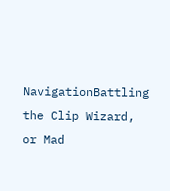NavigationBattling the Clip Wizard, or Mad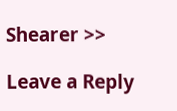Shearer >>

Leave a Reply